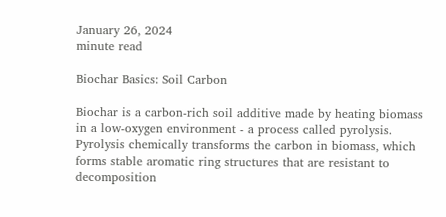January 26, 2024
minute read

Biochar Basics: Soil Carbon

Biochar is a carbon-rich soil additive made by heating biomass in a low-oxygen environment - a process called pyrolysis. Pyrolysis chemically transforms the carbon in biomass, which forms stable aromatic ring structures that are resistant to decomposition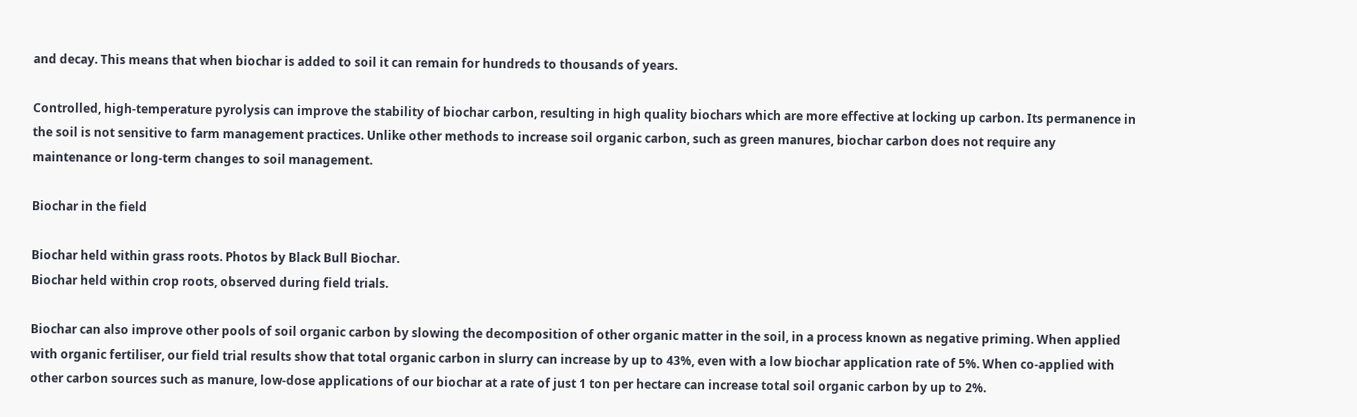and decay. This means that when biochar is added to soil it can remain for hundreds to thousands of years.

Controlled, high-temperature pyrolysis can improve the stability of biochar carbon, resulting in high quality biochars which are more effective at locking up carbon. Its permanence in the soil is not sensitive to farm management practices. Unlike other methods to increase soil organic carbon, such as green manures, biochar carbon does not require any maintenance or long-term changes to soil management.

Biochar in the field

Biochar held within grass roots. Photos by Black Bull Biochar.
Biochar held within crop roots, observed during field trials.

Biochar can also improve other pools of soil organic carbon by slowing the decomposition of other organic matter in the soil, in a process known as negative priming. When applied with organic fertiliser, our field trial results show that total organic carbon in slurry can increase by up to 43%, even with a low biochar application rate of 5%. When co-applied with other carbon sources such as manure, low-dose applications of our biochar at a rate of just 1 ton per hectare can increase total soil organic carbon by up to 2%.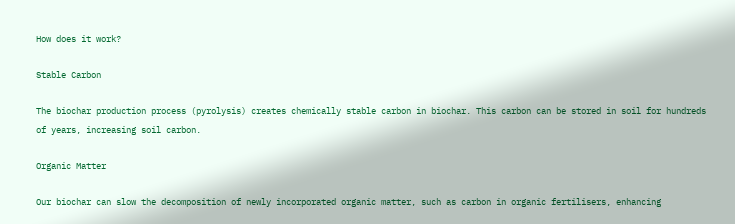How does it work?

Stable Carbon

The biochar production process (pyrolysis) creates chemically stable carbon in biochar. This carbon can be stored in soil for hundreds of years, increasing soil carbon.

Organic Matter

Our biochar can slow the decomposition of newly incorporated organic matter, such as carbon in organic fertilisers, enhancing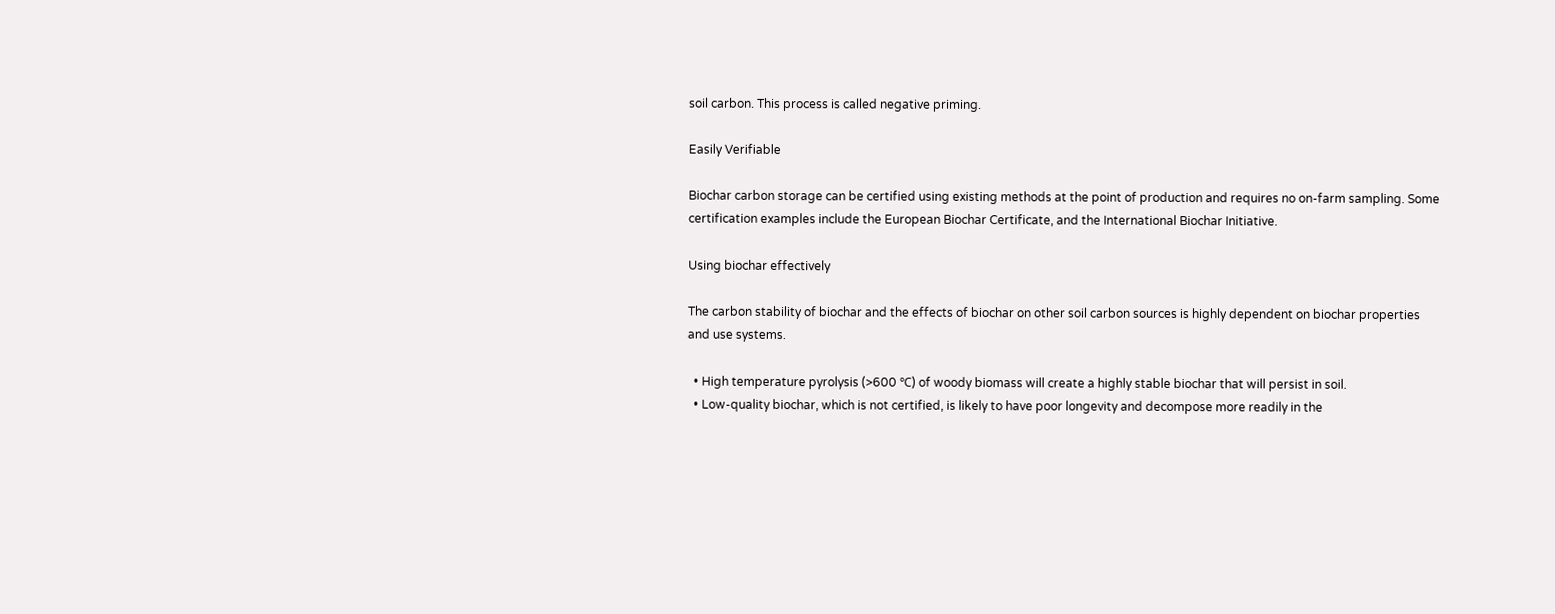soil carbon. This process is called negative priming.

Easily Verifiable

Biochar carbon storage can be certified using existing methods at the point of production and requires no on-farm sampling. Some certification examples include the European Biochar Certificate, and the International Biochar Initiative.

Using biochar effectively

The carbon stability of biochar and the effects of biochar on other soil carbon sources is highly dependent on biochar properties and use systems.

  • High temperature pyrolysis (>600 ℃) of woody biomass will create a highly stable biochar that will persist in soil.
  • Low-quality biochar, which is not certified, is likely to have poor longevity and decompose more readily in the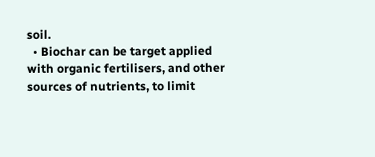soil.
  • Biochar can be target applied with organic fertilisers, and other sources of nutrients, to limit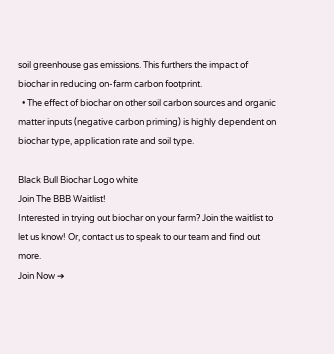soil greenhouse gas emissions. This furthers the impact of biochar in reducing on-farm carbon footprint.
  • The effect of biochar on other soil carbon sources and organic matter inputs (negative carbon priming) is highly dependent on biochar type, application rate and soil type.

Black Bull Biochar Logo white
Join The BBB Waitlist!
Interested in trying out biochar on your farm? Join the waitlist to let us know! Or, contact us to speak to our team and find out more.
Join Now ➔